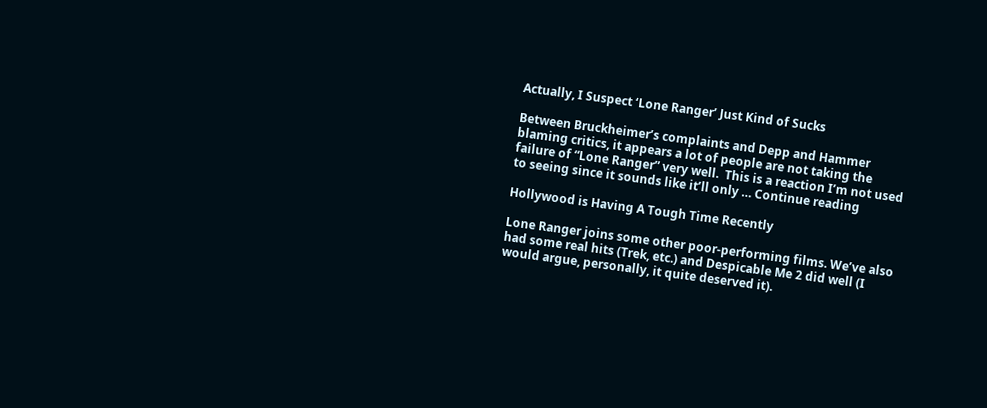Actually, I Suspect ‘Lone Ranger’ Just Kind of Sucks

Between Bruckheimer’s complaints and Depp and Hammer blaming critics, it appears a lot of people are not taking the failure of “Lone Ranger” very well.  This is a reaction I’m not used to seeing since it sounds like it’ll only … Continue reading

Hollywood is Having A Tough Time Recently

Lone Ranger joins some other poor-performing films. We’ve also had some real hits (Trek, etc.) and Despicable Me 2 did well (I would argue, personally, it quite deserved it).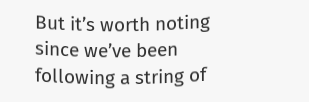But it’s worth noting since we’ve been following a string of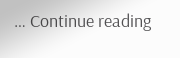… Continue reading